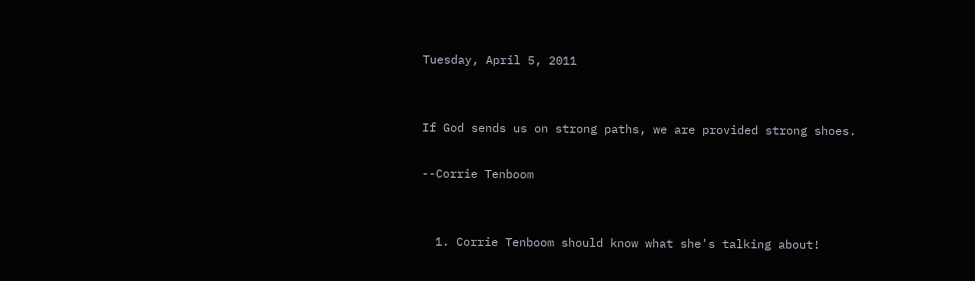Tuesday, April 5, 2011


If God sends us on strong paths, we are provided strong shoes.

--Corrie Tenboom


  1. Corrie Tenboom should know what she's talking about!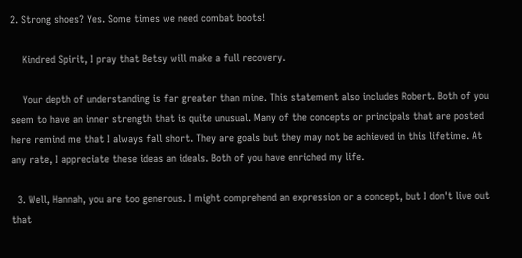2. Strong shoes? Yes. Some times we need combat boots!

    Kindred Spirit, I pray that Betsy will make a full recovery.

    Your depth of understanding is far greater than mine. This statement also includes Robert. Both of you seem to have an inner strength that is quite unusual. Many of the concepts or principals that are posted here remind me that I always fall short. They are goals but they may not be achieved in this lifetime. At any rate, I appreciate these ideas an ideals. Both of you have enriched my life.

  3. Well, Hannah, you are too generous. I might comprehend an expression or a concept, but I don't live out that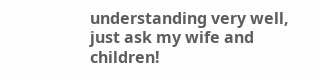understanding very well, just ask my wife and children!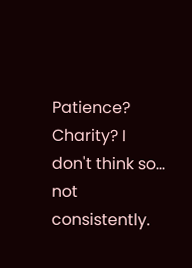Patience? Charity? I don't think so... not consistently.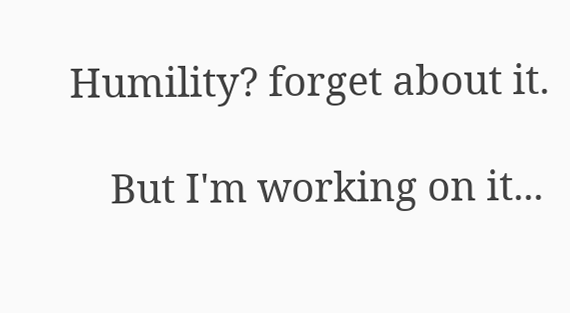Humility? forget about it.

    But I'm working on it...